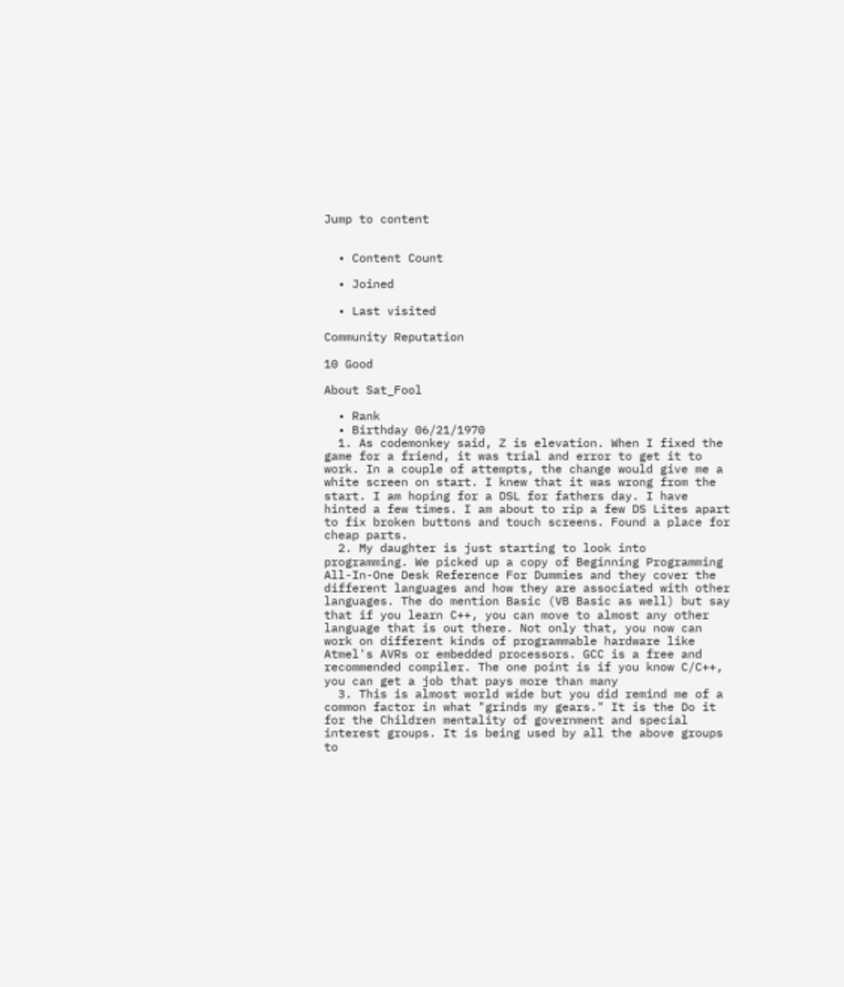Jump to content


  • Content Count

  • Joined

  • Last visited

Community Reputation

10 Good

About Sat_Fool

  • Rank
  • Birthday 06/21/1970
  1. As codemonkey said, Z is elevation. When I fixed the game for a friend, it was trial and error to get it to work. In a couple of attempts, the change would give me a white screen on start. I knew that it was wrong from the start. I am hoping for a DSL for fathers day. I have hinted a few times. I am about to rip a few DS Lites apart to fix broken buttons and touch screens. Found a place for cheap parts.
  2. My daughter is just starting to look into programming. We picked up a copy of Beginning Programming All-In-One Desk Reference For Dummies and they cover the different languages and how they are associated with other languages. The do mention Basic (VB Basic as well) but say that if you learn C++, you can move to almost any other language that is out there. Not only that, you now can work on different kinds of programmable hardware like Atmel's AVRs or embedded processors. GCC is a free and recommended compiler. The one point is if you know C/C++, you can get a job that pays more than many
  3. This is almost world wide but you did remind me of a common factor in what "grinds my gears." It is the Do it for the Children mentality of government and special interest groups. It is being used by all the above groups to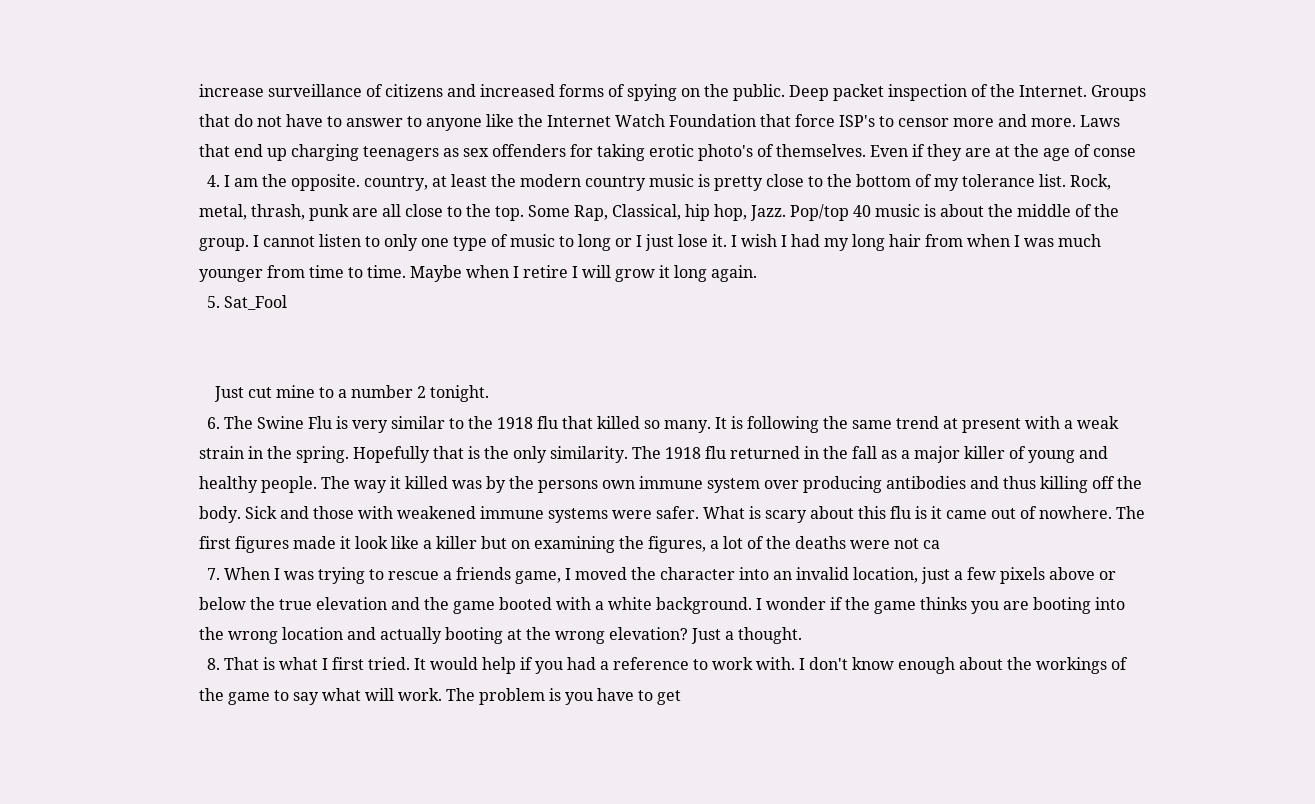increase surveillance of citizens and increased forms of spying on the public. Deep packet inspection of the Internet. Groups that do not have to answer to anyone like the Internet Watch Foundation that force ISP's to censor more and more. Laws that end up charging teenagers as sex offenders for taking erotic photo's of themselves. Even if they are at the age of conse
  4. I am the opposite. country, at least the modern country music is pretty close to the bottom of my tolerance list. Rock, metal, thrash, punk are all close to the top. Some Rap, Classical, hip hop, Jazz. Pop/top 40 music is about the middle of the group. I cannot listen to only one type of music to long or I just lose it. I wish I had my long hair from when I was much younger from time to time. Maybe when I retire I will grow it long again.
  5. Sat_Fool


    Just cut mine to a number 2 tonight.
  6. The Swine Flu is very similar to the 1918 flu that killed so many. It is following the same trend at present with a weak strain in the spring. Hopefully that is the only similarity. The 1918 flu returned in the fall as a major killer of young and healthy people. The way it killed was by the persons own immune system over producing antibodies and thus killing off the body. Sick and those with weakened immune systems were safer. What is scary about this flu is it came out of nowhere. The first figures made it look like a killer but on examining the figures, a lot of the deaths were not ca
  7. When I was trying to rescue a friends game, I moved the character into an invalid location, just a few pixels above or below the true elevation and the game booted with a white background. I wonder if the game thinks you are booting into the wrong location and actually booting at the wrong elevation? Just a thought.
  8. That is what I first tried. It would help if you had a reference to work with. I don't know enough about the workings of the game to say what will work. The problem is you have to get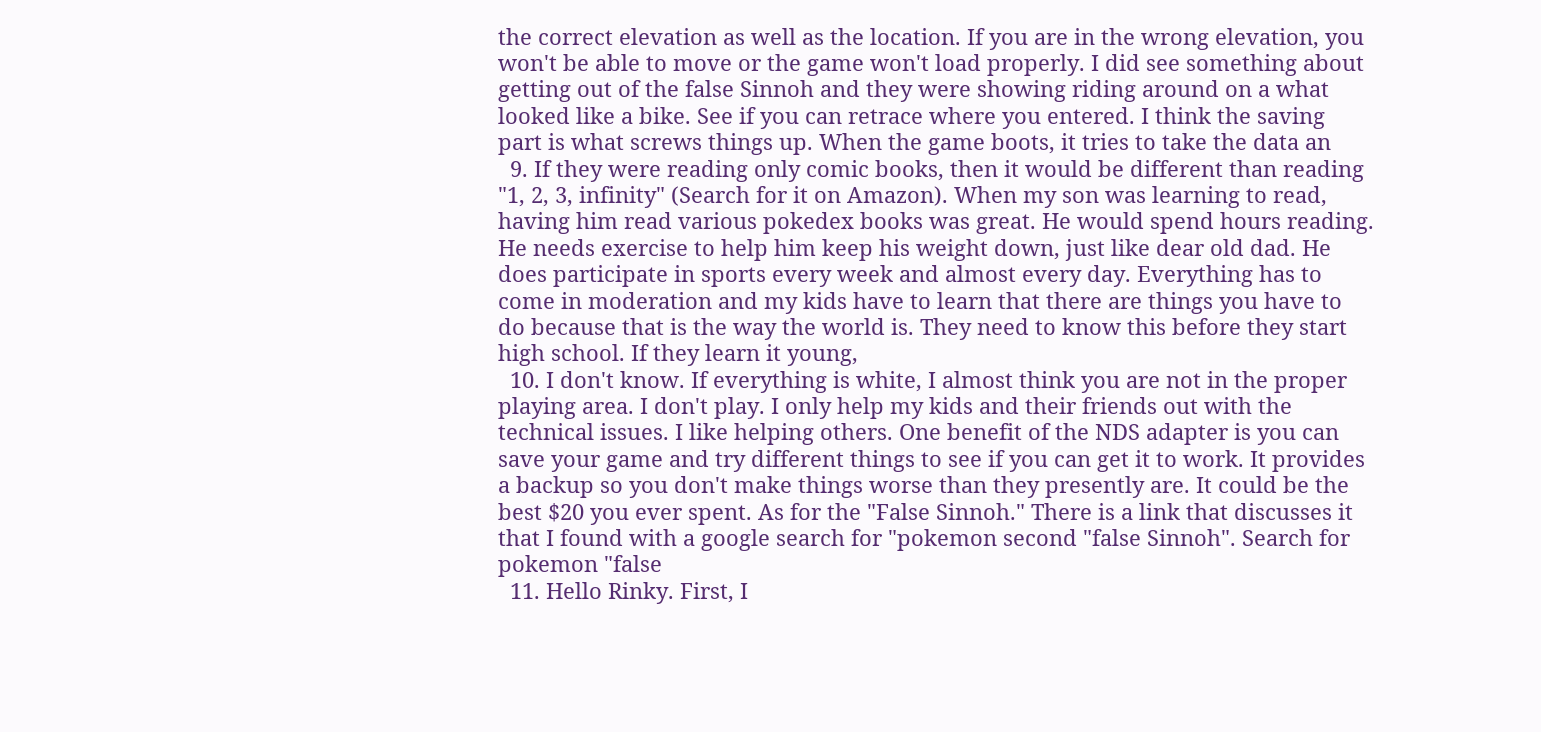the correct elevation as well as the location. If you are in the wrong elevation, you won't be able to move or the game won't load properly. I did see something about getting out of the false Sinnoh and they were showing riding around on a what looked like a bike. See if you can retrace where you entered. I think the saving part is what screws things up. When the game boots, it tries to take the data an
  9. If they were reading only comic books, then it would be different than reading "1, 2, 3, infinity" (Search for it on Amazon). When my son was learning to read, having him read various pokedex books was great. He would spend hours reading. He needs exercise to help him keep his weight down, just like dear old dad. He does participate in sports every week and almost every day. Everything has to come in moderation and my kids have to learn that there are things you have to do because that is the way the world is. They need to know this before they start high school. If they learn it young,
  10. I don't know. If everything is white, I almost think you are not in the proper playing area. I don't play. I only help my kids and their friends out with the technical issues. I like helping others. One benefit of the NDS adapter is you can save your game and try different things to see if you can get it to work. It provides a backup so you don't make things worse than they presently are. It could be the best $20 you ever spent. As for the "False Sinnoh." There is a link that discusses it that I found with a google search for "pokemon second "false Sinnoh". Search for pokemon "false
  11. Hello Rinky. First, I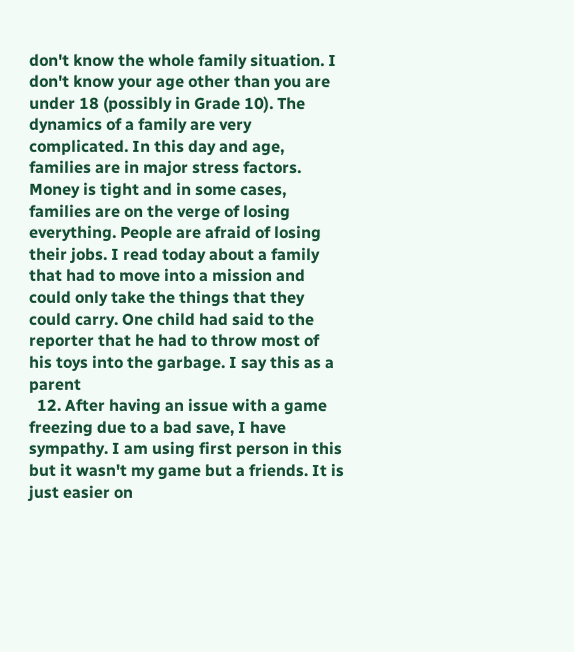don't know the whole family situation. I don't know your age other than you are under 18 (possibly in Grade 10). The dynamics of a family are very complicated. In this day and age, families are in major stress factors. Money is tight and in some cases, families are on the verge of losing everything. People are afraid of losing their jobs. I read today about a family that had to move into a mission and could only take the things that they could carry. One child had said to the reporter that he had to throw most of his toys into the garbage. I say this as a parent
  12. After having an issue with a game freezing due to a bad save, I have sympathy. I am using first person in this but it wasn't my game but a friends. It is just easier on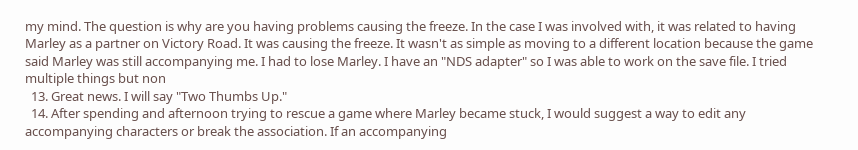my mind. The question is why are you having problems causing the freeze. In the case I was involved with, it was related to having Marley as a partner on Victory Road. It was causing the freeze. It wasn't as simple as moving to a different location because the game said Marley was still accompanying me. I had to lose Marley. I have an "NDS adapter" so I was able to work on the save file. I tried multiple things but non
  13. Great news. I will say "Two Thumbs Up."
  14. After spending and afternoon trying to rescue a game where Marley became stuck, I would suggest a way to edit any accompanying characters or break the association. If an accompanying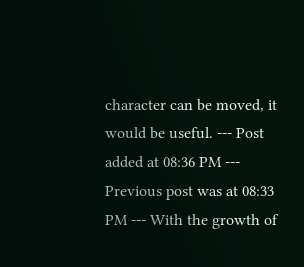character can be moved, it would be useful. --- Post added at 08:36 PM --- Previous post was at 08:33 PM --- With the growth of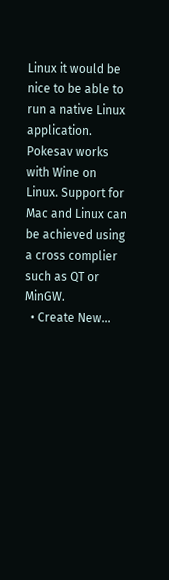Linux it would be nice to be able to run a native Linux application. Pokesav works with Wine on Linux. Support for Mac and Linux can be achieved using a cross complier such as QT or MinGW.
  • Create New...